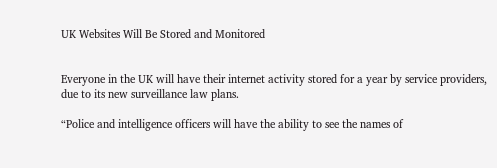UK Websites Will Be Stored and Monitored


Everyone in the UK will have their internet activity stored for a year by service providers, due to its new surveillance law plans.

“Police and intelligence officers will have the ability to see the names of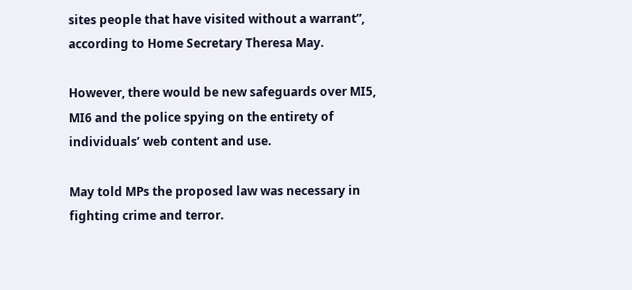sites people that have visited without a warrant”, according to Home Secretary Theresa May.

However, there would be new safeguards over MI5, MI6 and the police spying on the entirety of individuals’ web content and use.

May told MPs the proposed law was necessary in fighting crime and terror.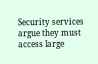Security services argue they must access large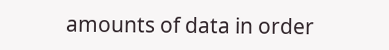amounts of data in order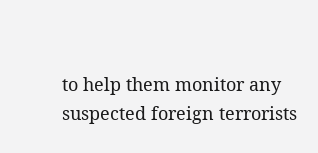to help them monitor any suspected foreign terrorists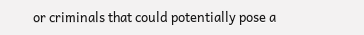or criminals that could potentially pose a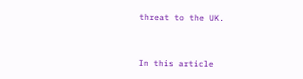threat to the UK.


In this article